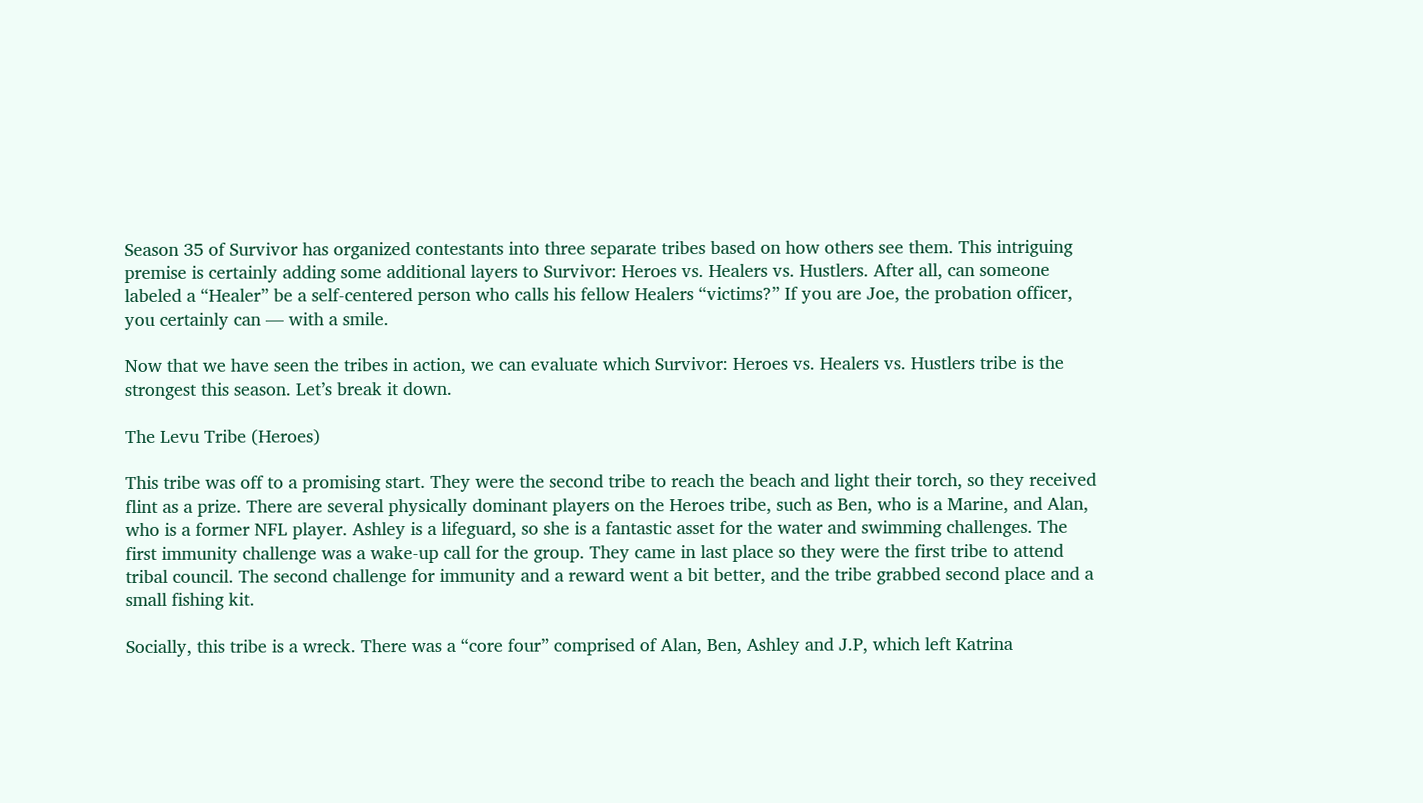Season 35 of Survivor has organized contestants into three separate tribes based on how others see them. This intriguing premise is certainly adding some additional layers to Survivor: Heroes vs. Healers vs. Hustlers. After all, can someone labeled a “Healer” be a self-centered person who calls his fellow Healers “victims?” If you are Joe, the probation officer, you certainly can — with a smile.

Now that we have seen the tribes in action, we can evaluate which Survivor: Heroes vs. Healers vs. Hustlers tribe is the strongest this season. Let’s break it down.

The Levu Tribe (Heroes)

This tribe was off to a promising start. They were the second tribe to reach the beach and light their torch, so they received flint as a prize. There are several physically dominant players on the Heroes tribe, such as Ben, who is a Marine, and Alan, who is a former NFL player. Ashley is a lifeguard, so she is a fantastic asset for the water and swimming challenges. The first immunity challenge was a wake-up call for the group. They came in last place so they were the first tribe to attend tribal council. The second challenge for immunity and a reward went a bit better, and the tribe grabbed second place and a small fishing kit.

Socially, this tribe is a wreck. There was a “core four” comprised of Alan, Ben, Ashley and J.P, which left Katrina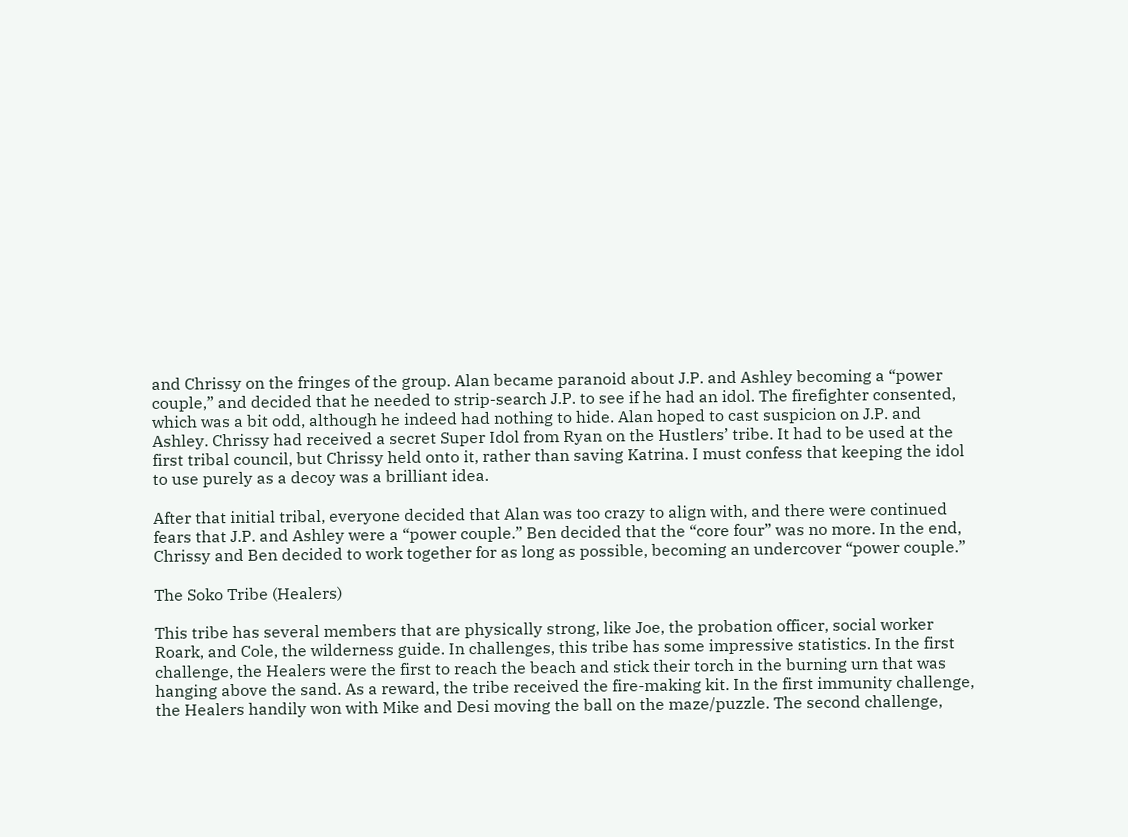and Chrissy on the fringes of the group. Alan became paranoid about J.P. and Ashley becoming a “power couple,” and decided that he needed to strip-search J.P. to see if he had an idol. The firefighter consented, which was a bit odd, although he indeed had nothing to hide. Alan hoped to cast suspicion on J.P. and Ashley. Chrissy had received a secret Super Idol from Ryan on the Hustlers’ tribe. It had to be used at the first tribal council, but Chrissy held onto it, rather than saving Katrina. I must confess that keeping the idol to use purely as a decoy was a brilliant idea.

After that initial tribal, everyone decided that Alan was too crazy to align with, and there were continued fears that J.P. and Ashley were a “power couple.” Ben decided that the “core four” was no more. In the end, Chrissy and Ben decided to work together for as long as possible, becoming an undercover “power couple.”

The Soko Tribe (Healers)

This tribe has several members that are physically strong, like Joe, the probation officer, social worker Roark, and Cole, the wilderness guide. In challenges, this tribe has some impressive statistics. In the first challenge, the Healers were the first to reach the beach and stick their torch in the burning urn that was hanging above the sand. As a reward, the tribe received the fire-making kit. In the first immunity challenge, the Healers handily won with Mike and Desi moving the ball on the maze/puzzle. The second challenge,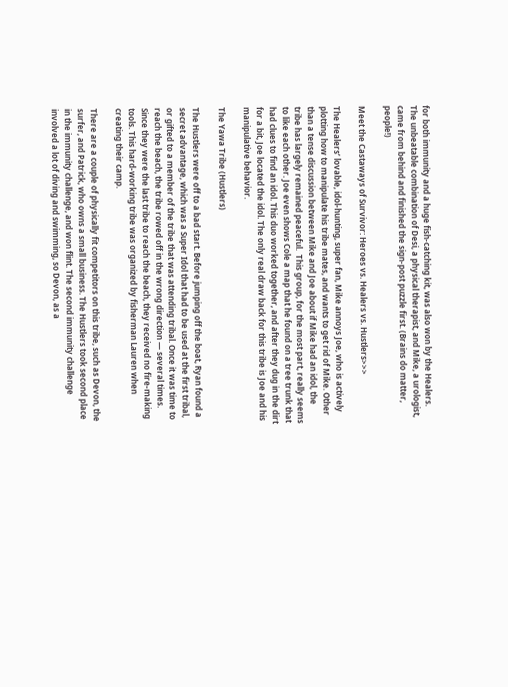for both immunity and a huge fish-catching kit, was also won by the Healers. The unbeatable combination of Desi, a physical therapist, and Mike, a urologist, came from behind and finished the sign-post puzzle first. (Brains do matter, people!)

Meet the Castaways of Survivor: Heroes vs. Healers vs. Hustlers>>>

The Healers’ lovable, idol-hunting, super fan, Mike annoys Joe, who is actively plotting how to manipulate his tribe mates, and wants to get rid of Mike. Other than a tense discussion between Mike and Joe about if Mike had an idol, the tribe has largely remained peaceful.  This group, for the most part, really seems to like each other. Joe even shows Cole a map that he found on a tree trunk that had clues to find an idol. This duo worked together, and after they dug in the dirt for a bit, Joe located the idol. The only real draw back for this tribe is Joe and his manipulative behavior.

The Yawa Tribe (Hustlers)

The Hustlers were off to a bad start. Before jumping off the boat, Ryan found a secret advantage, which was a Super Idol that had to be used at the first tribal, or gifted to a member of the tribe that was attending tribal. Once it was time to reach the beach, the tribe rowed off in the wrong direction — several times. Since they were the last tribe to reach the beach, they received no fire-making tools. This hard-working tribe was organized by fisherman Lauren when creating their camp.

There are a couple of physically fit competitors on this tribe, such as Devon, the surfer, and Patrick, who owns a small business. The Hustlers took second place in the immunity challenge, and won flint. The second immunity challenge involved a lot of diving and swimming, so Devon, as a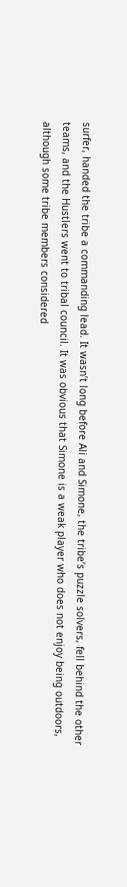surfer, handed the tribe a commanding lead. It wasn’t long before Ali and Simone, the tribe’s puzzle solvers, fell behind the other teams, and the Hustlers went to tribal council. It was obvious that Simone is a weak player who does not enjoy being outdoors, although some tribe members considered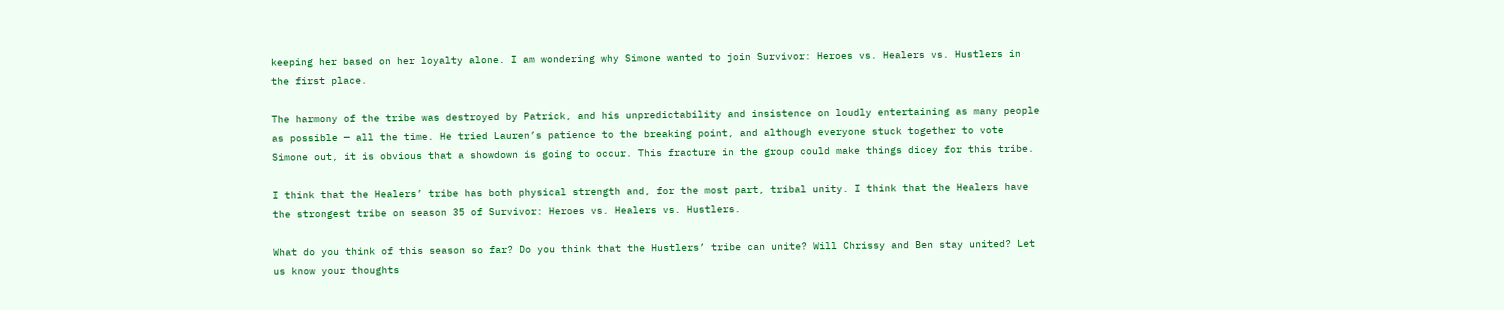keeping her based on her loyalty alone. I am wondering why Simone wanted to join Survivor: Heroes vs. Healers vs. Hustlers in the first place.

The harmony of the tribe was destroyed by Patrick, and his unpredictability and insistence on loudly entertaining as many people as possible — all the time. He tried Lauren’s patience to the breaking point, and although everyone stuck together to vote Simone out, it is obvious that a showdown is going to occur. This fracture in the group could make things dicey for this tribe.

I think that the Healers’ tribe has both physical strength and, for the most part, tribal unity. I think that the Healers have the strongest tribe on season 35 of Survivor: Heroes vs. Healers vs. Hustlers.

What do you think of this season so far? Do you think that the Hustlers’ tribe can unite? Will Chrissy and Ben stay united? Let us know your thoughts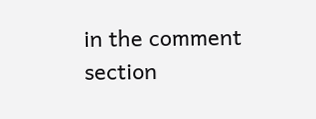in the comment section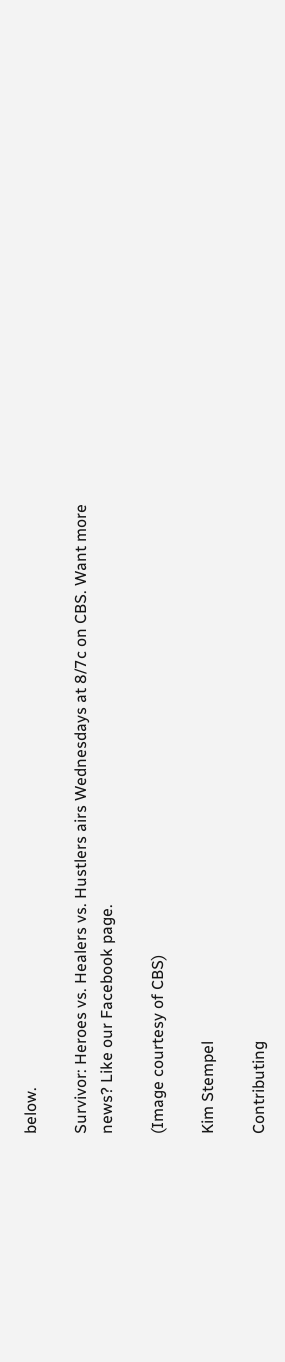below.

Survivor: Heroes vs. Healers vs. Hustlers airs Wednesdays at 8/7c on CBS. Want more news? Like our Facebook page.

(Image courtesy of CBS)

Kim Stempel

Contributing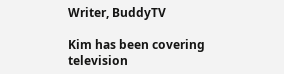Writer, BuddyTV

Kim has been covering television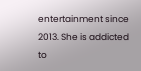entertainment since 2013. She is addicted to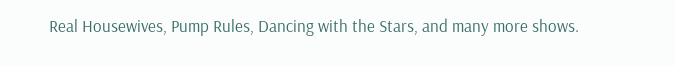Real Housewives, Pump Rules, Dancing with the Stars, and many more shows.